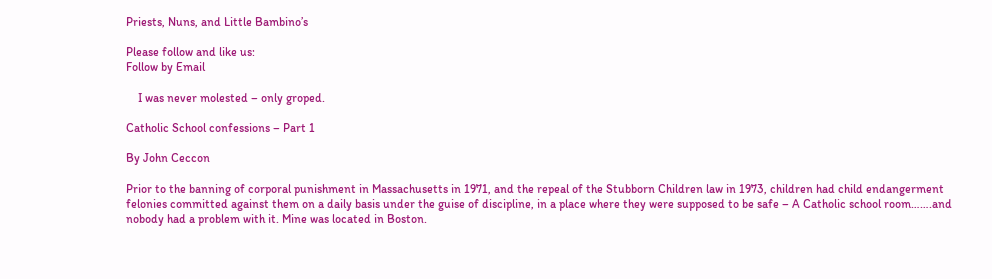Priests, Nuns, and Little Bambino’s

Please follow and like us:
Follow by Email

    I was never molested – only groped.

Catholic School confessions – Part 1

By John Ceccon

Prior to the banning of corporal punishment in Massachusetts in 1971, and the repeal of the Stubborn Children law in 1973, children had child endangerment felonies committed against them on a daily basis under the guise of discipline, in a place where they were supposed to be safe – A Catholic school room…….and nobody had a problem with it. Mine was located in Boston.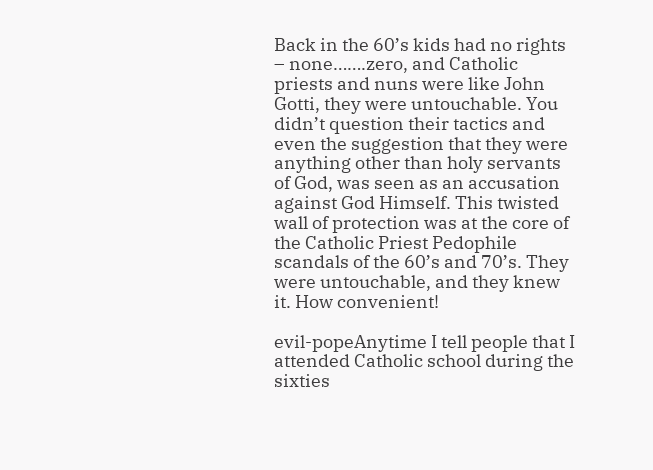Back in the 60’s kids had no rights – none…….zero, and Catholic priests and nuns were like John Gotti, they were untouchable. You didn’t question their tactics and even the suggestion that they were anything other than holy servants of God, was seen as an accusation against God Himself. This twisted wall of protection was at the core of the Catholic Priest Pedophile scandals of the 60’s and 70’s. They were untouchable, and they knew it. How convenient!

evil-popeAnytime I tell people that I attended Catholic school during the sixties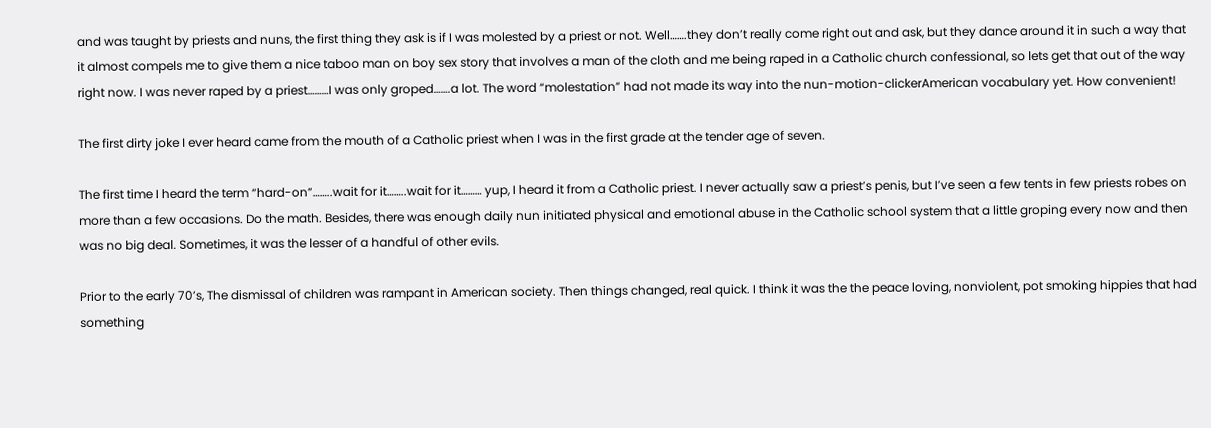and was taught by priests and nuns, the first thing they ask is if I was molested by a priest or not. Well…….they don’t really come right out and ask, but they dance around it in such a way that it almost compels me to give them a nice taboo man on boy sex story that involves a man of the cloth and me being raped in a Catholic church confessional, so lets get that out of the way right now. I was never raped by a priest………I was only groped…….a lot. The word “molestation” had not made its way into the nun-motion-clickerAmerican vocabulary yet. How convenient!

The first dirty joke I ever heard came from the mouth of a Catholic priest when I was in the first grade at the tender age of seven.

The first time I heard the term “hard-on”……..wait for it……..wait for it……… yup, I heard it from a Catholic priest. I never actually saw a priest’s penis, but I’ve seen a few tents in few priests robes on more than a few occasions. Do the math. Besides, there was enough daily nun initiated physical and emotional abuse in the Catholic school system that a little groping every now and then was no big deal. Sometimes, it was the lesser of a handful of other evils.

Prior to the early 70’s, The dismissal of children was rampant in American society. Then things changed, real quick. I think it was the the peace loving, nonviolent, pot smoking hippies that had something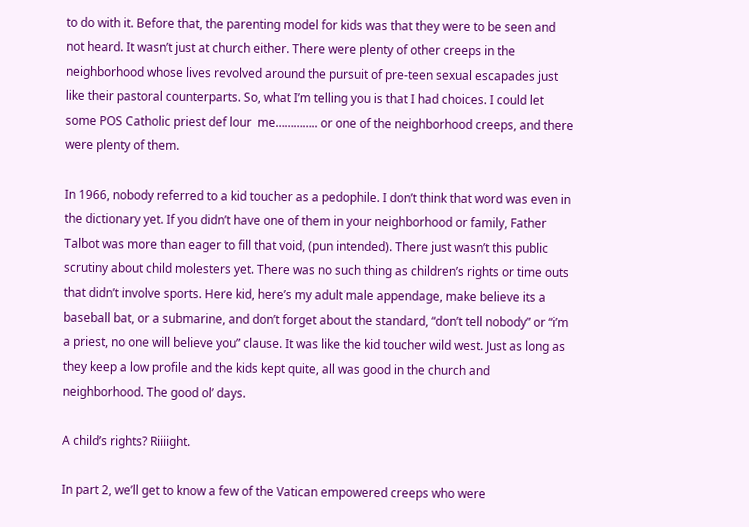to do with it. Before that, the parenting model for kids was that they were to be seen and not heard. It wasn’t just at church either. There were plenty of other creeps in the neighborhood whose lives revolved around the pursuit of pre-teen sexual escapades just like their pastoral counterparts. So, what I’m telling you is that I had choices. I could let some POS Catholic priest def lour  me………….. or one of the neighborhood creeps, and there were plenty of them.

In 1966, nobody referred to a kid toucher as a pedophile. I don’t think that word was even in the dictionary yet. If you didn’t have one of them in your neighborhood or family, Father Talbot was more than eager to fill that void, (pun intended). There just wasn’t this public scrutiny about child molesters yet. There was no such thing as children’s rights or time outs that didn’t involve sports. Here kid, here’s my adult male appendage, make believe its a baseball bat, or a submarine, and don’t forget about the standard, “don’t tell nobody” or “i’m a priest, no one will believe you” clause. It was like the kid toucher wild west. Just as long as they keep a low profile and the kids kept quite, all was good in the church and neighborhood. The good ol’ days.

A child’s rights? Riiiight.

In part 2, we’ll get to know a few of the Vatican empowered creeps who were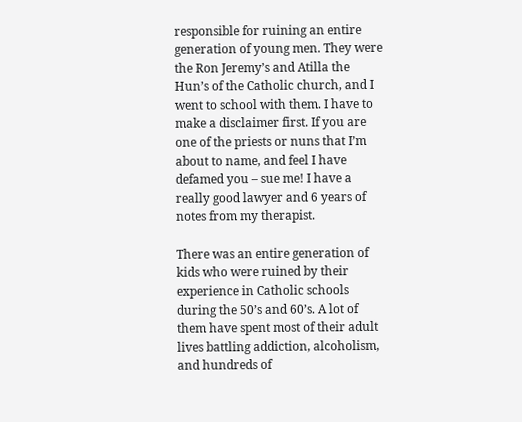responsible for ruining an entire generation of young men. They were the Ron Jeremy’s and Atilla the Hun’s of the Catholic church, and I went to school with them. I have to make a disclaimer first. If you are one of the priests or nuns that I’m about to name, and feel I have defamed you – sue me! I have a really good lawyer and 6 years of notes from my therapist.

There was an entire generation of kids who were ruined by their experience in Catholic schools during the 50’s and 60’s. A lot of them have spent most of their adult lives battling addiction, alcoholism, and hundreds of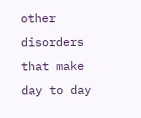other disorders that make day to day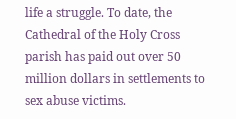life a struggle. To date, the Cathedral of the Holy Cross parish has paid out over 50 million dollars in settlements to sex abuse victims.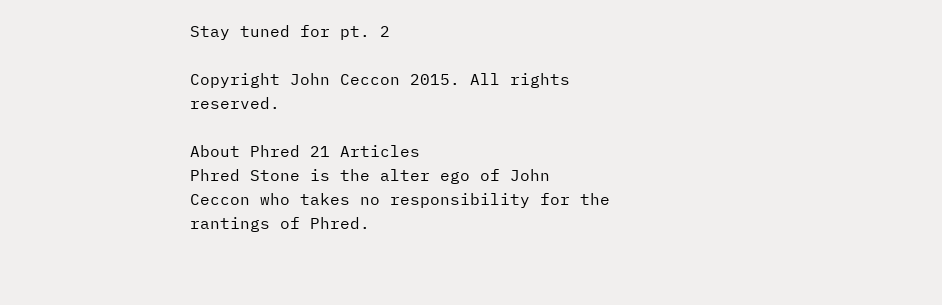Stay tuned for pt. 2

Copyright John Ceccon 2015. All rights reserved.

About Phred 21 Articles
Phred Stone is the alter ego of John Ceccon who takes no responsibility for the rantings of Phred.